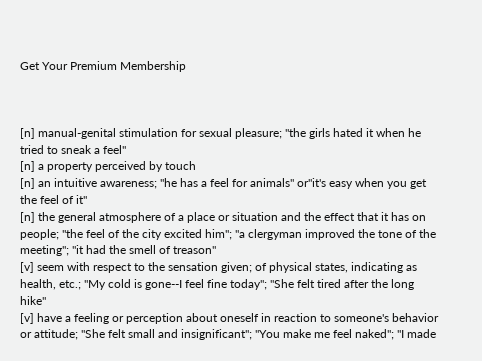Get Your Premium Membership



[n] manual-genital stimulation for sexual pleasure; "the girls hated it when he tried to sneak a feel"
[n] a property perceived by touch
[n] an intuitive awareness; "he has a feel for animals" or"it's easy when you get the feel of it"
[n] the general atmosphere of a place or situation and the effect that it has on people; "the feel of the city excited him"; "a clergyman improved the tone of the meeting"; "it had the smell of treason"
[v] seem with respect to the sensation given; of physical states, indicating as health, etc.; "My cold is gone--I feel fine today"; "She felt tired after the long hike"
[v] have a feeling or perception about oneself in reaction to someone's behavior or attitude; "She felt small and insignificant"; "You make me feel naked"; "I made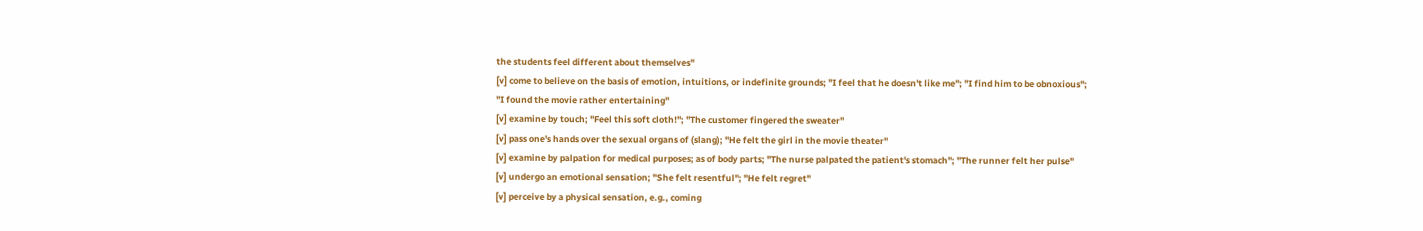the students feel different about themselves"
[v] come to believe on the basis of emotion, intuitions, or indefinite grounds; "I feel that he doesn't like me"; "I find him to be obnoxious"; "I found the movie rather entertaining"
[v] examine by touch; "Feel this soft cloth!"; "The customer fingered the sweater"
[v] pass one's hands over the sexual organs of (slang); "He felt the girl in the movie theater"
[v] examine by palpation for medical purposes; as of body parts; "The nurse palpated the patient's stomach"; "The runner felt her pulse"
[v] undergo an emotional sensation; "She felt resentful"; "He felt regret"
[v] perceive by a physical sensation, e.g., coming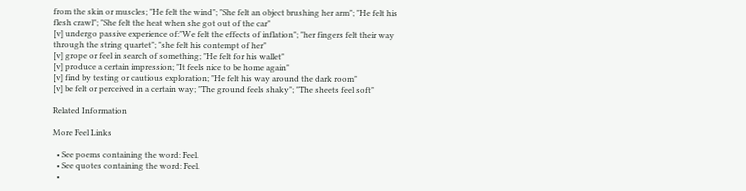from the skin or muscles; "He felt the wind"; "She felt an object brushing her arm"; "He felt his flesh crawl"; "She felt the heat when she got out of the car"
[v] undergo passive experience of:"We felt the effects of inflation"; "her fingers felt their way through the string quartet"; "she felt his contempt of her"
[v] grope or feel in search of something; "He felt for his wallet"
[v] produce a certain impression; "It feels nice to be home again"
[v] find by testing or cautious exploration; "He felt his way around the dark room"
[v] be felt or perceived in a certain way; "The ground feels shaky"; "The sheets feel soft"

Related Information

More Feel Links

  • See poems containing the word: Feel.
  • See quotes containing the word: Feel.
  •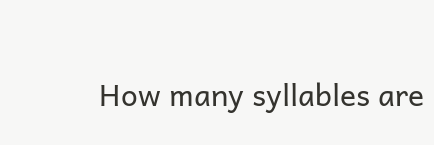How many syllables are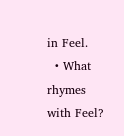in Feel.
  • What rhymes with Feel?